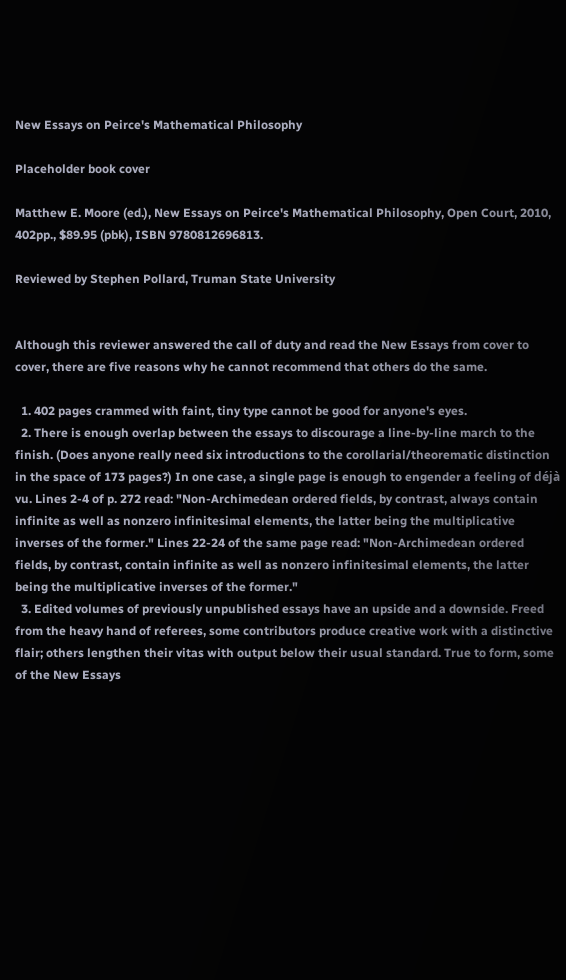New Essays on Peirce's Mathematical Philosophy

Placeholder book cover

Matthew E. Moore (ed.), New Essays on Peirce's Mathematical Philosophy, Open Court, 2010, 402pp., $89.95 (pbk), ISBN 9780812696813.

Reviewed by Stephen Pollard, Truman State University


Although this reviewer answered the call of duty and read the New Essays from cover to cover, there are five reasons why he cannot recommend that others do the same.

  1. 402 pages crammed with faint, tiny type cannot be good for anyone's eyes.
  2. There is enough overlap between the essays to discourage a line-by-line march to the finish. (Does anyone really need six introductions to the corollarial/theorematic distinction in the space of 173 pages?) In one case, a single page is enough to engender a feeling of déjà vu. Lines 2-4 of p. 272 read: "Non-Archimedean ordered fields, by contrast, always contain infinite as well as nonzero infinitesimal elements, the latter being the multiplicative inverses of the former." Lines 22-24 of the same page read: "Non-Archimedean ordered fields, by contrast, contain infinite as well as nonzero infinitesimal elements, the latter being the multiplicative inverses of the former."
  3. Edited volumes of previously unpublished essays have an upside and a downside. Freed from the heavy hand of referees, some contributors produce creative work with a distinctive flair; others lengthen their vitas with output below their usual standard. True to form, some of the New Essays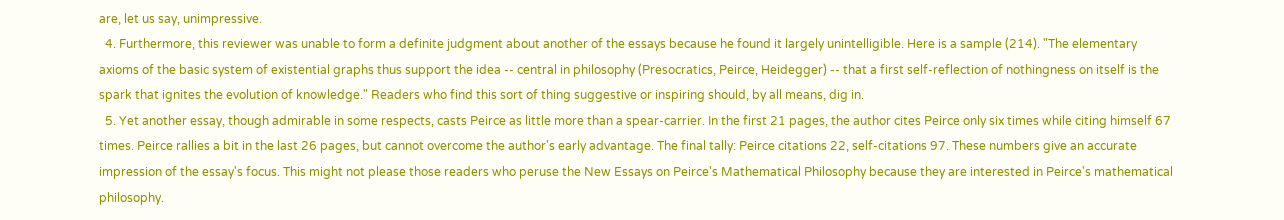are, let us say, unimpressive.
  4. Furthermore, this reviewer was unable to form a definite judgment about another of the essays because he found it largely unintelligible. Here is a sample (214). "The elementary axioms of the basic system of existential graphs thus support the idea -- central in philosophy (Presocratics, Peirce, Heidegger) -- that a first self-reflection of nothingness on itself is the spark that ignites the evolution of knowledge." Readers who find this sort of thing suggestive or inspiring should, by all means, dig in.
  5. Yet another essay, though admirable in some respects, casts Peirce as little more than a spear-carrier. In the first 21 pages, the author cites Peirce only six times while citing himself 67 times. Peirce rallies a bit in the last 26 pages, but cannot overcome the author's early advantage. The final tally: Peirce citations 22, self-citations 97. These numbers give an accurate impression of the essay's focus. This might not please those readers who peruse the New Essays on Peirce's Mathematical Philosophy because they are interested in Peirce's mathematical philosophy.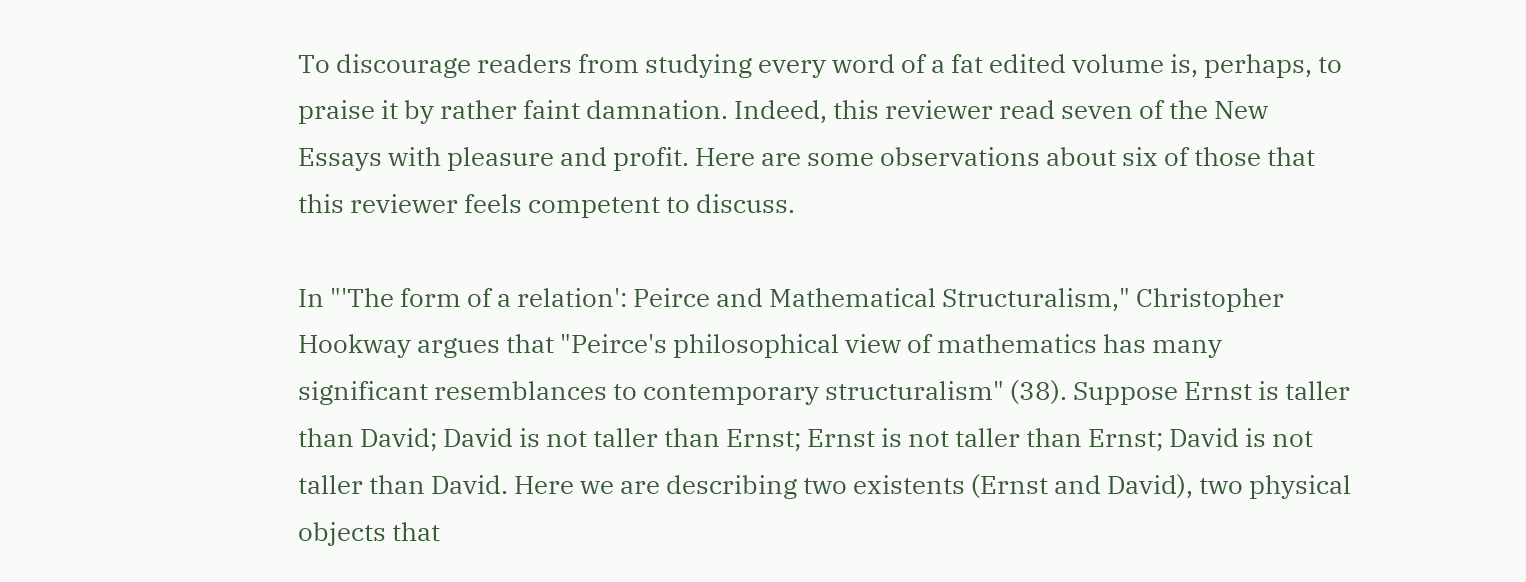To discourage readers from studying every word of a fat edited volume is, perhaps, to praise it by rather faint damnation. Indeed, this reviewer read seven of the New Essays with pleasure and profit. Here are some observations about six of those that this reviewer feels competent to discuss.

In "'The form of a relation': Peirce and Mathematical Structuralism," Christopher Hookway argues that "Peirce's philosophical view of mathematics has many significant resemblances to contemporary structuralism" (38). Suppose Ernst is taller than David; David is not taller than Ernst; Ernst is not taller than Ernst; David is not taller than David. Here we are describing two existents (Ernst and David), two physical objects that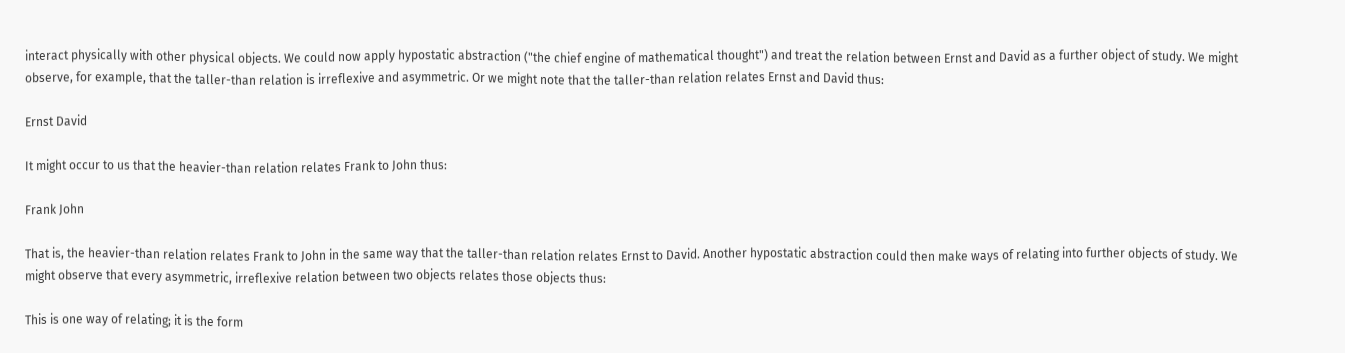interact physically with other physical objects. We could now apply hypostatic abstraction ("the chief engine of mathematical thought") and treat the relation between Ernst and David as a further object of study. We might observe, for example, that the taller-than relation is irreflexive and asymmetric. Or we might note that the taller-than relation relates Ernst and David thus:

Ernst David

It might occur to us that the heavier-than relation relates Frank to John thus:

Frank John

That is, the heavier-than relation relates Frank to John in the same way that the taller-than relation relates Ernst to David. Another hypostatic abstraction could then make ways of relating into further objects of study. We might observe that every asymmetric, irreflexive relation between two objects relates those objects thus:

This is one way of relating; it is the form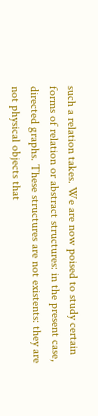such a relation takes. We are now poised to study certain forms of relation or abstract structures: in the present case, directed graphs. These structures are not existents: they are not physical objects that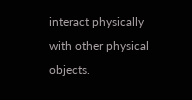interact physically with other physical objects.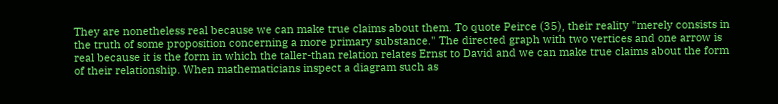They are nonetheless real because we can make true claims about them. To quote Peirce (35), their reality "merely consists in the truth of some proposition concerning a more primary substance." The directed graph with two vertices and one arrow is real because it is the form in which the taller-than relation relates Ernst to David and we can make true claims about the form of their relationship. When mathematicians inspect a diagram such as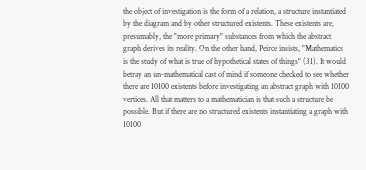the object of investigation is the form of a relation, a structure instantiated by the diagram and by other structured existents. These existents are, presumably, the "more primary" substances from which the abstract graph derives its reality. On the other hand, Peirce insists, "Mathematics is the study of what is true of hypothetical states of things" (31). It would betray an un-mathematical cast of mind if someone checked to see whether there are 10100 existents before investigating an abstract graph with 10100 vertices. All that matters to a mathematician is that such a structure be possible. But if there are no structured existents instantiating a graph with 10100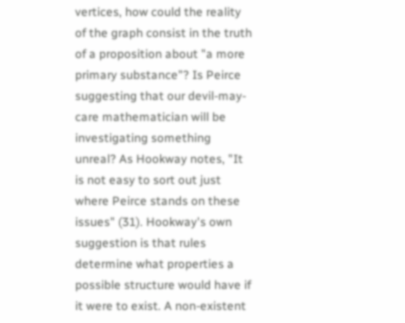vertices, how could the reality of the graph consist in the truth of a proposition about "a more primary substance"? Is Peirce suggesting that our devil-may-care mathematician will be investigating something unreal? As Hookway notes, "It is not easy to sort out just where Peirce stands on these issues" (31). Hookway's own suggestion is that rules determine what properties a possible structure would have if it were to exist. A non-existent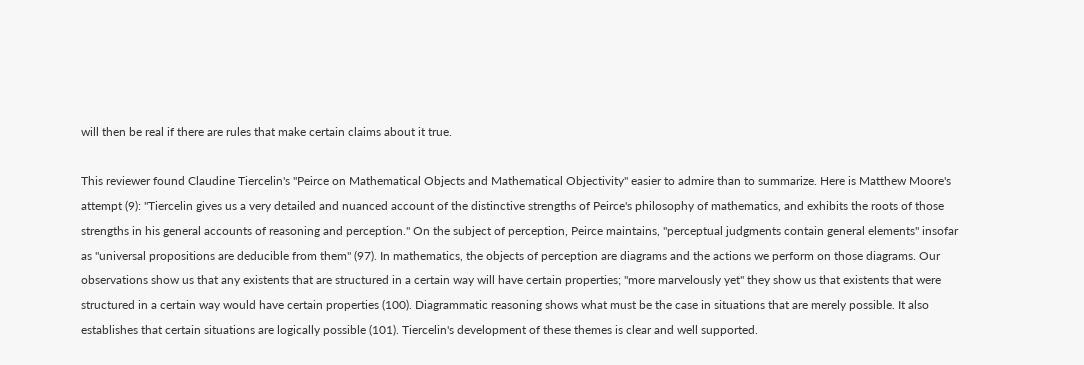will then be real if there are rules that make certain claims about it true.

This reviewer found Claudine Tiercelin's "Peirce on Mathematical Objects and Mathematical Objectivity" easier to admire than to summarize. Here is Matthew Moore's attempt (9): "Tiercelin gives us a very detailed and nuanced account of the distinctive strengths of Peirce's philosophy of mathematics, and exhibits the roots of those strengths in his general accounts of reasoning and perception." On the subject of perception, Peirce maintains, "perceptual judgments contain general elements" insofar as "universal propositions are deducible from them" (97). In mathematics, the objects of perception are diagrams and the actions we perform on those diagrams. Our observations show us that any existents that are structured in a certain way will have certain properties; "more marvelously yet" they show us that existents that were structured in a certain way would have certain properties (100). Diagrammatic reasoning shows what must be the case in situations that are merely possible. It also establishes that certain situations are logically possible (101). Tiercelin's development of these themes is clear and well supported.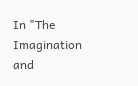In "The Imagination and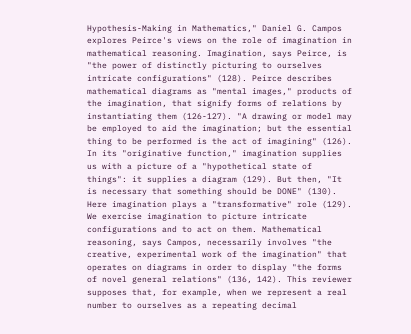Hypothesis-Making in Mathematics," Daniel G. Campos explores Peirce's views on the role of imagination in mathematical reasoning. Imagination, says Peirce, is "the power of distinctly picturing to ourselves intricate configurations" (128). Peirce describes mathematical diagrams as "mental images," products of the imagination, that signify forms of relations by instantiating them (126-127). "A drawing or model may be employed to aid the imagination; but the essential thing to be performed is the act of imagining" (126). In its "originative function," imagination supplies us with a picture of a "hypothetical state of things": it supplies a diagram (129). But then, "It is necessary that something should be DONE" (130). Here imagination plays a "transformative" role (129). We exercise imagination to picture intricate configurations and to act on them. Mathematical reasoning, says Campos, necessarily involves "the creative, experimental work of the imagination" that operates on diagrams in order to display "the forms of novel general relations" (136, 142). This reviewer supposes that, for example, when we represent a real number to ourselves as a repeating decimal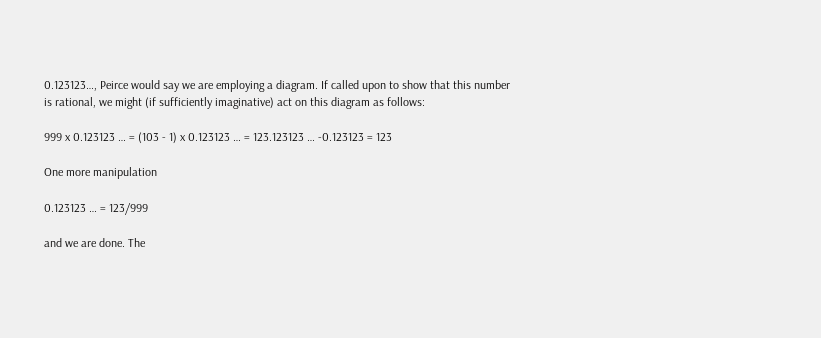0.123123…, Peirce would say we are employing a diagram. If called upon to show that this number is rational, we might (if sufficiently imaginative) act on this diagram as follows:

999 x 0.123123 … = (103 - 1) x 0.123123 … = 123.123123 … -0.123123 = 123

One more manipulation

0.123123 … = 123/999

and we are done. The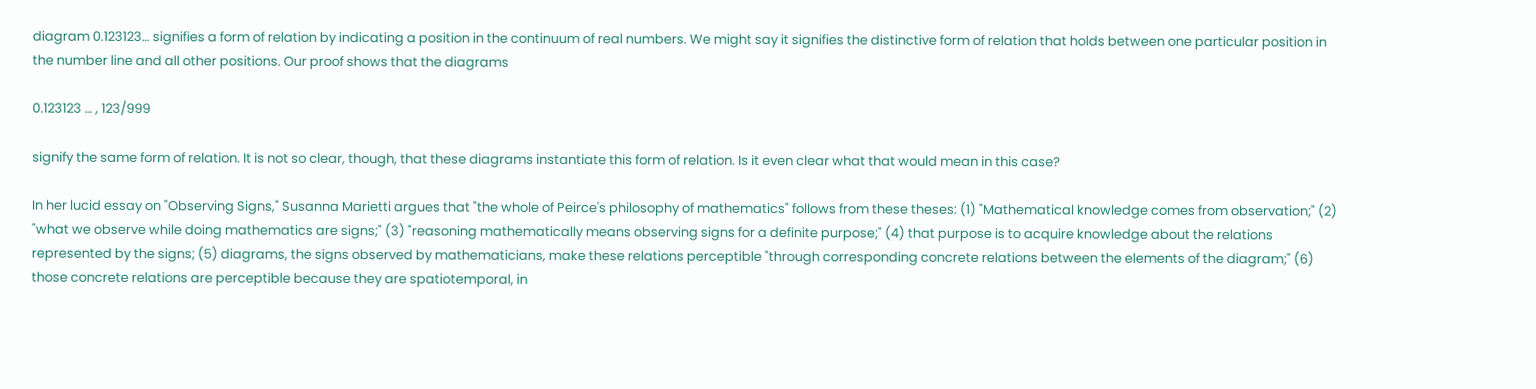diagram 0.123123… signifies a form of relation by indicating a position in the continuum of real numbers. We might say it signifies the distinctive form of relation that holds between one particular position in the number line and all other positions. Our proof shows that the diagrams

0.123123 … , 123/999

signify the same form of relation. It is not so clear, though, that these diagrams instantiate this form of relation. Is it even clear what that would mean in this case?

In her lucid essay on "Observing Signs," Susanna Marietti argues that "the whole of Peirce's philosophy of mathematics" follows from these theses: (1) "Mathematical knowledge comes from observation;" (2) "what we observe while doing mathematics are signs;" (3) "reasoning mathematically means observing signs for a definite purpose;" (4) that purpose is to acquire knowledge about the relations represented by the signs; (5) diagrams, the signs observed by mathematicians, make these relations perceptible "through corresponding concrete relations between the elements of the diagram;" (6) those concrete relations are perceptible because they are spatiotemporal, in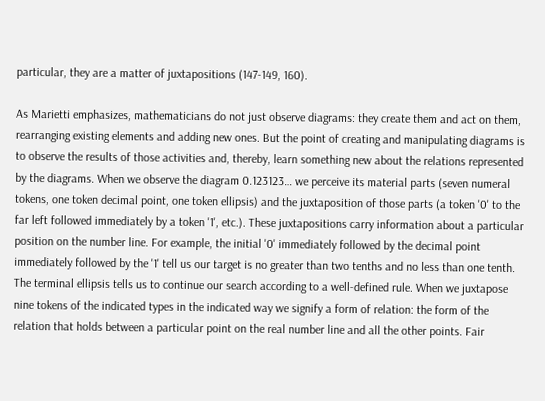particular, they are a matter of juxtapositions (147-149, 160).

As Marietti emphasizes, mathematicians do not just observe diagrams: they create them and act on them, rearranging existing elements and adding new ones. But the point of creating and manipulating diagrams is to observe the results of those activities and, thereby, learn something new about the relations represented by the diagrams. When we observe the diagram 0.123123… we perceive its material parts (seven numeral tokens, one token decimal point, one token ellipsis) and the juxtaposition of those parts (a token '0' to the far left followed immediately by a token '1', etc.). These juxtapositions carry information about a particular position on the number line. For example, the initial '0' immediately followed by the decimal point immediately followed by the '1' tell us our target is no greater than two tenths and no less than one tenth. The terminal ellipsis tells us to continue our search according to a well-defined rule. When we juxtapose nine tokens of the indicated types in the indicated way we signify a form of relation: the form of the relation that holds between a particular point on the real number line and all the other points. Fair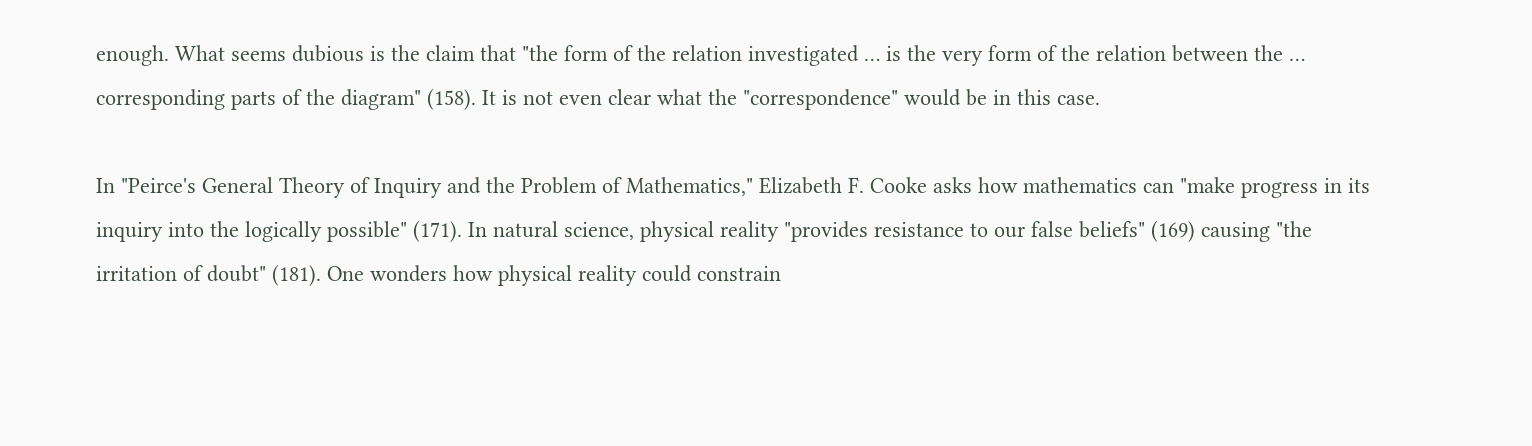enough. What seems dubious is the claim that "the form of the relation investigated … is the very form of the relation between the … corresponding parts of the diagram" (158). It is not even clear what the "correspondence" would be in this case.

In "Peirce's General Theory of Inquiry and the Problem of Mathematics," Elizabeth F. Cooke asks how mathematics can "make progress in its inquiry into the logically possible" (171). In natural science, physical reality "provides resistance to our false beliefs" (169) causing "the irritation of doubt" (181). One wonders how physical reality could constrain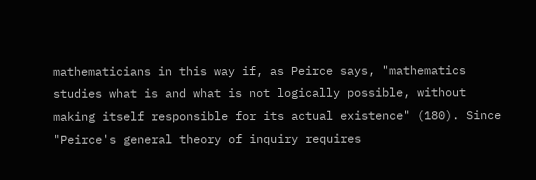mathematicians in this way if, as Peirce says, "mathematics studies what is and what is not logically possible, without making itself responsible for its actual existence" (180). Since "Peirce's general theory of inquiry requires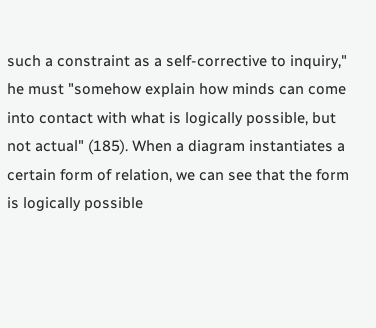such a constraint as a self-corrective to inquiry," he must "somehow explain how minds can come into contact with what is logically possible, but not actual" (185). When a diagram instantiates a certain form of relation, we can see that the form is logically possible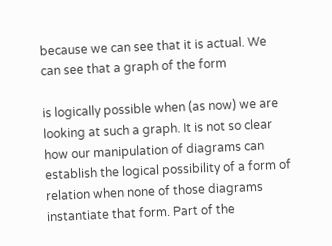because we can see that it is actual. We can see that a graph of the form

is logically possible when (as now) we are looking at such a graph. It is not so clear how our manipulation of diagrams can establish the logical possibility of a form of relation when none of those diagrams instantiate that form. Part of the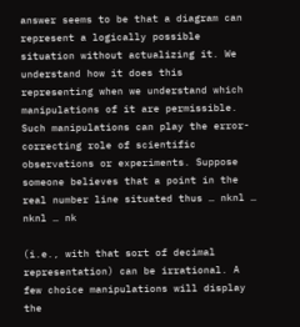answer seems to be that a diagram can represent a logically possible situation without actualizing it. We understand how it does this representing when we understand which manipulations of it are permissible. Such manipulations can play the error-correcting role of scientific observations or experiments. Suppose someone believes that a point in the real number line situated thus … nknl … nknl … nk

(i.e., with that sort of decimal representation) can be irrational. A few choice manipulations will display the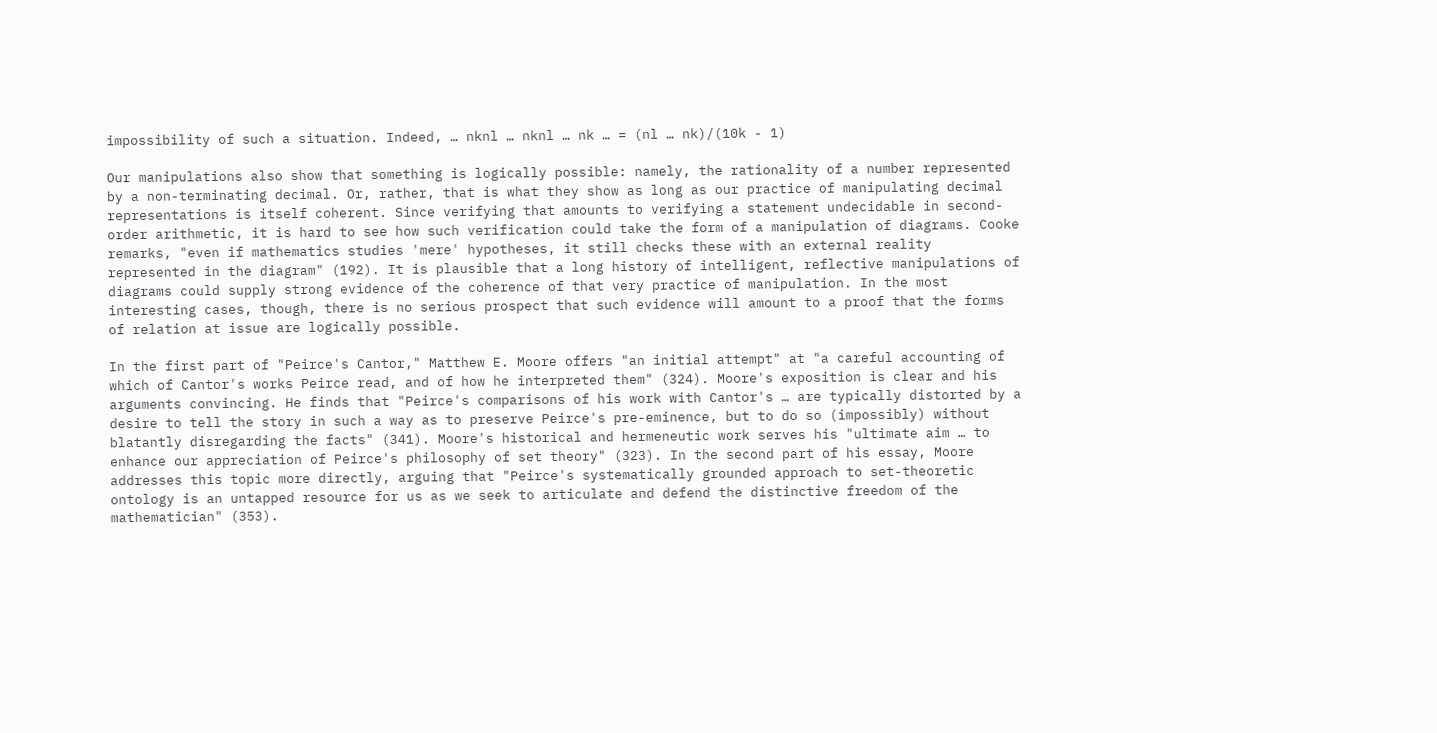impossibility of such a situation. Indeed, … nknl … nknl … nk … = (nl … nk)/(10k - 1)

Our manipulations also show that something is logically possible: namely, the rationality of a number represented by a non-terminating decimal. Or, rather, that is what they show as long as our practice of manipulating decimal representations is itself coherent. Since verifying that amounts to verifying a statement undecidable in second-order arithmetic, it is hard to see how such verification could take the form of a manipulation of diagrams. Cooke remarks, "even if mathematics studies 'mere' hypotheses, it still checks these with an external reality represented in the diagram" (192). It is plausible that a long history of intelligent, reflective manipulations of diagrams could supply strong evidence of the coherence of that very practice of manipulation. In the most interesting cases, though, there is no serious prospect that such evidence will amount to a proof that the forms of relation at issue are logically possible.

In the first part of "Peirce's Cantor," Matthew E. Moore offers "an initial attempt" at "a careful accounting of which of Cantor's works Peirce read, and of how he interpreted them" (324). Moore's exposition is clear and his arguments convincing. He finds that "Peirce's comparisons of his work with Cantor's … are typically distorted by a desire to tell the story in such a way as to preserve Peirce's pre-eminence, but to do so (impossibly) without blatantly disregarding the facts" (341). Moore's historical and hermeneutic work serves his "ultimate aim … to enhance our appreciation of Peirce's philosophy of set theory" (323). In the second part of his essay, Moore addresses this topic more directly, arguing that "Peirce's systematically grounded approach to set-theoretic ontology is an untapped resource for us as we seek to articulate and defend the distinctive freedom of the mathematician" (353).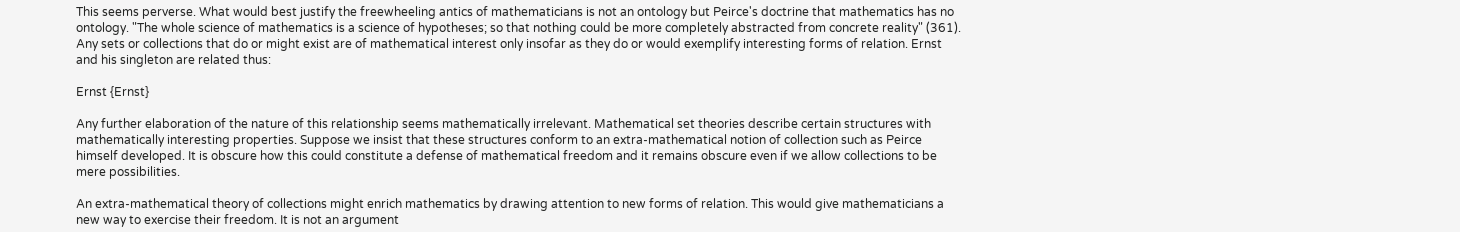This seems perverse. What would best justify the freewheeling antics of mathematicians is not an ontology but Peirce's doctrine that mathematics has no ontology. "The whole science of mathematics is a science of hypotheses; so that nothing could be more completely abstracted from concrete reality" (361). Any sets or collections that do or might exist are of mathematical interest only insofar as they do or would exemplify interesting forms of relation. Ernst and his singleton are related thus:

Ernst {Ernst}

Any further elaboration of the nature of this relationship seems mathematically irrelevant. Mathematical set theories describe certain structures with mathematically interesting properties. Suppose we insist that these structures conform to an extra-mathematical notion of collection such as Peirce himself developed. It is obscure how this could constitute a defense of mathematical freedom and it remains obscure even if we allow collections to be mere possibilities.

An extra-mathematical theory of collections might enrich mathematics by drawing attention to new forms of relation. This would give mathematicians a new way to exercise their freedom. It is not an argument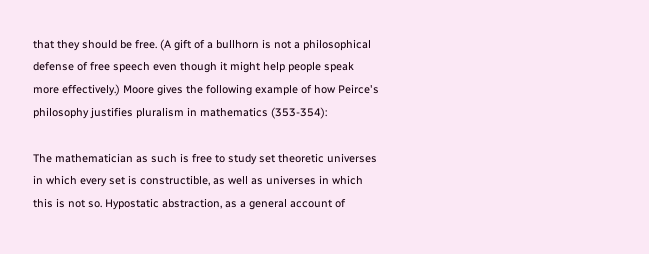that they should be free. (A gift of a bullhorn is not a philosophical defense of free speech even though it might help people speak more effectively.) Moore gives the following example of how Peirce's philosophy justifies pluralism in mathematics (353-354):

The mathematician as such is free to study set theoretic universes in which every set is constructible, as well as universes in which this is not so. Hypostatic abstraction, as a general account of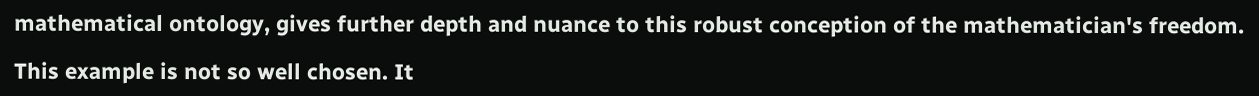mathematical ontology, gives further depth and nuance to this robust conception of the mathematician's freedom.

This example is not so well chosen. It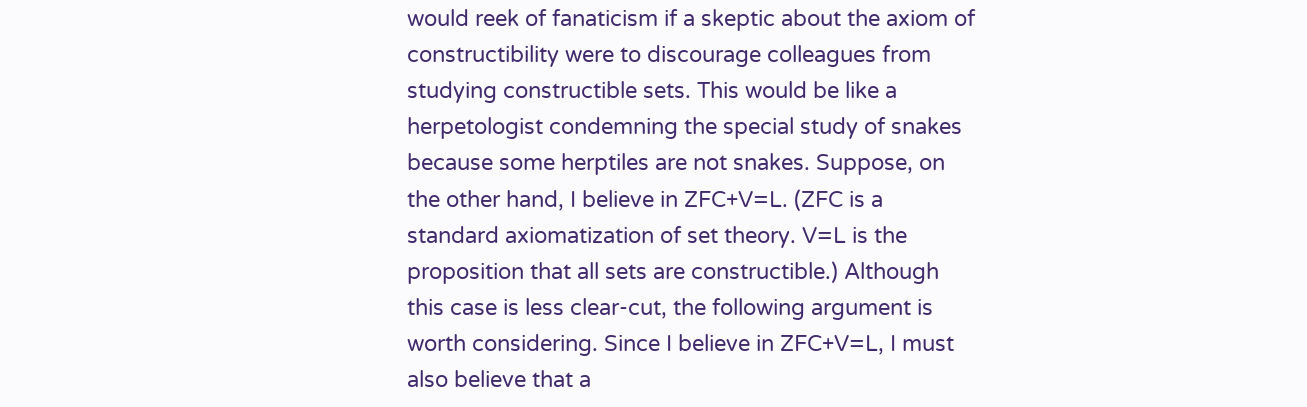would reek of fanaticism if a skeptic about the axiom of constructibility were to discourage colleagues from studying constructible sets. This would be like a herpetologist condemning the special study of snakes because some herptiles are not snakes. Suppose, on the other hand, I believe in ZFC+V=L. (ZFC is a standard axiomatization of set theory. V=L is the proposition that all sets are constructible.) Although this case is less clear-cut, the following argument is worth considering. Since I believe in ZFC+V=L, I must also believe that a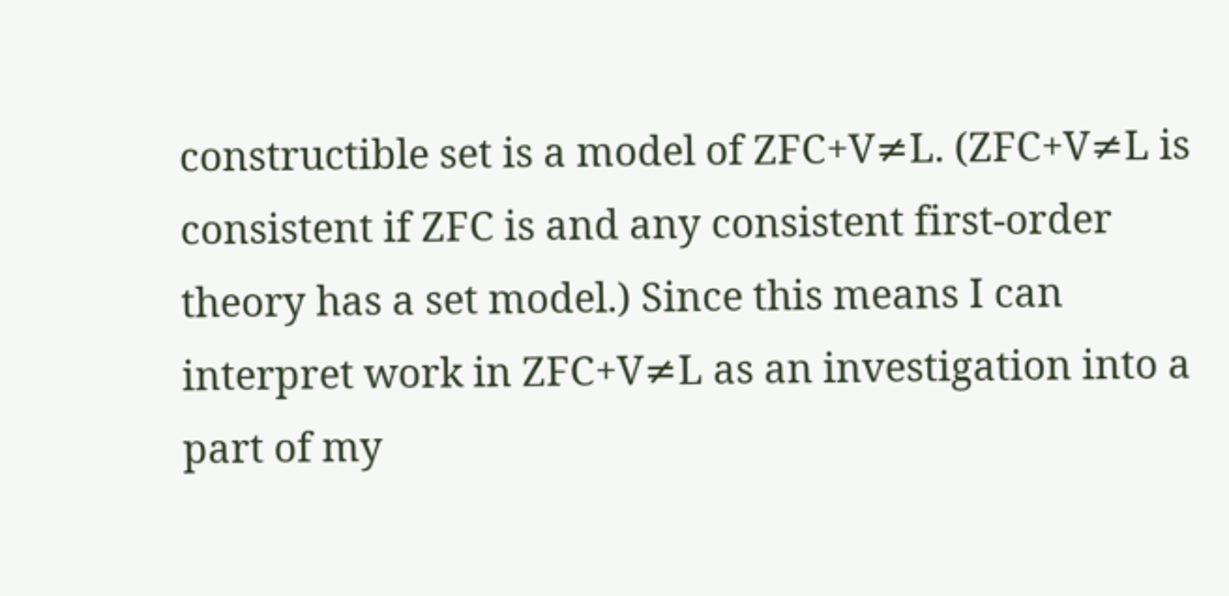constructible set is a model of ZFC+V≠L. (ZFC+V≠L is consistent if ZFC is and any consistent first-order theory has a set model.) Since this means I can interpret work in ZFC+V≠L as an investigation into a part of my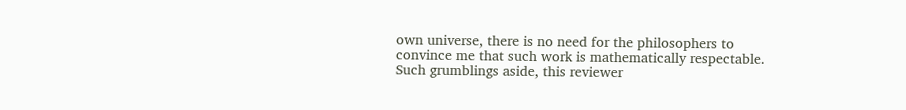own universe, there is no need for the philosophers to convince me that such work is mathematically respectable. Such grumblings aside, this reviewer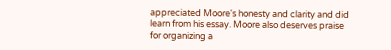appreciated Moore's honesty and clarity and did learn from his essay. Moore also deserves praise for organizing a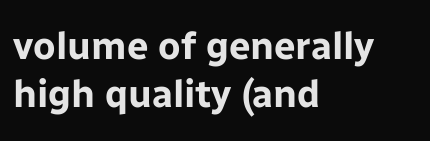volume of generally high quality (and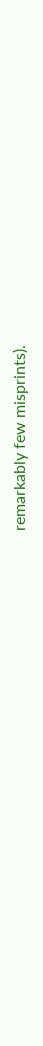remarkably few misprints).